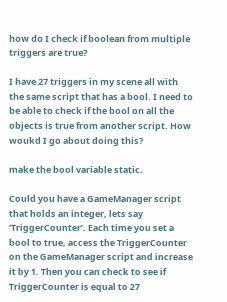how do I check if boolean from multiple triggers are true?

I have 27 triggers in my scene all with the same script that has a bool. I need to be able to check if the bool on all the objects is true from another script. How woukd I go about doing this?

make the bool variable static.

Could you have a GameManager script that holds an integer, lets say ‘TriggerCounter’. Each time you set a bool to true, access the TriggerCounter on the GameManager script and increase it by 1. Then you can check to see if TriggerCounter is equal to 27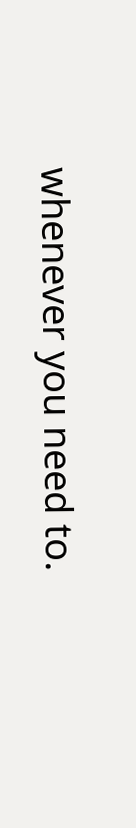whenever you need to.